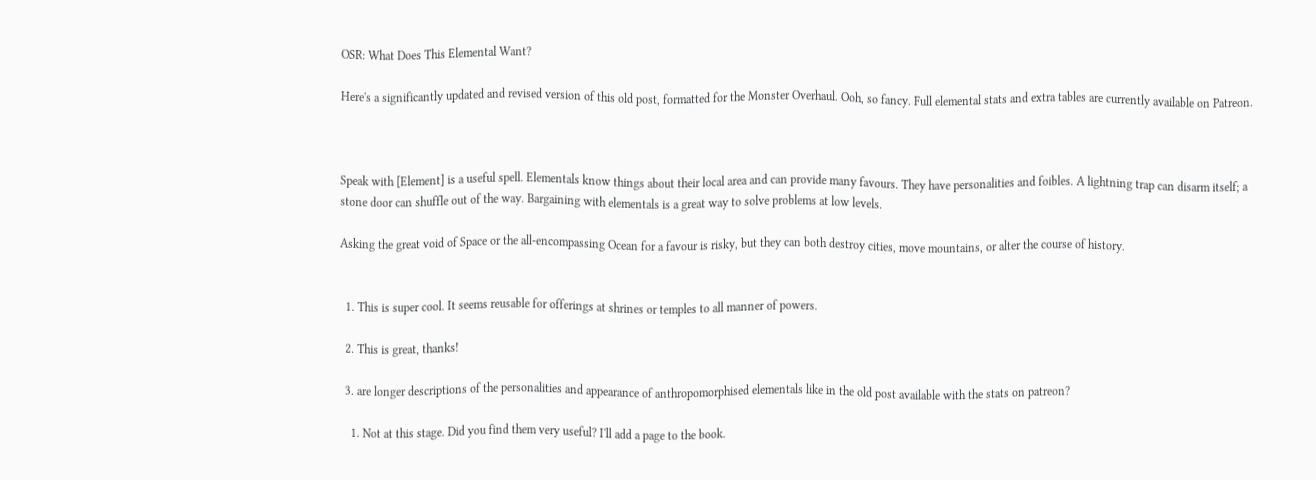OSR: What Does This Elemental Want?

Here's a significantly updated and revised version of this old post, formatted for the Monster Overhaul. Ooh, so fancy. Full elemental stats and extra tables are currently available on Patreon.



Speak with [Element] is a useful spell. Elementals know things about their local area and can provide many favours. They have personalities and foibles. A lightning trap can disarm itself; a stone door can shuffle out of the way. Bargaining with elementals is a great way to solve problems at low levels.

Asking the great void of Space or the all-encompassing Ocean for a favour is risky, but they can both destroy cities, move mountains, or alter the course of history.


  1. This is super cool. It seems reusable for offerings at shrines or temples to all manner of powers.

  2. This is great, thanks!

  3. are longer descriptions of the personalities and appearance of anthropomorphised elementals like in the old post available with the stats on patreon?

    1. Not at this stage. Did you find them very useful? I'll add a page to the book.